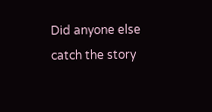Did anyone else catch the story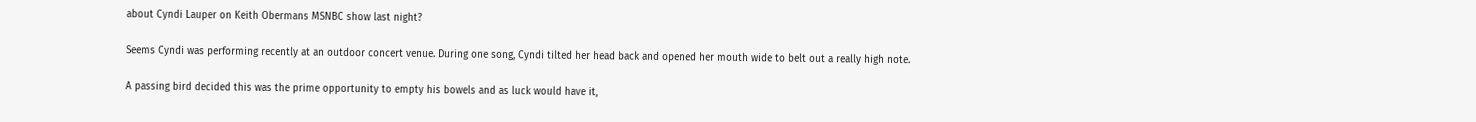about Cyndi Lauper on Keith Obermans MSNBC show last night?

Seems Cyndi was performing recently at an outdoor concert venue. During one song, Cyndi tilted her head back and opened her mouth wide to belt out a really high note.

A passing bird decided this was the prime opportunity to empty his bowels and as luck would have it,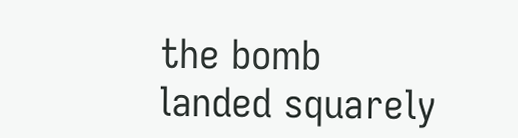the bomb landed squarely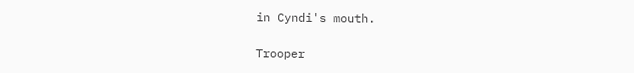in Cyndi's mouth.

Trooper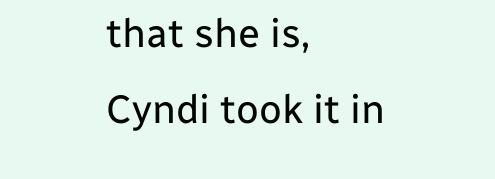that she is, Cyndi took it in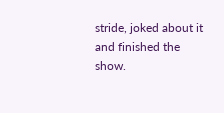stride, joked about it and finished the show.